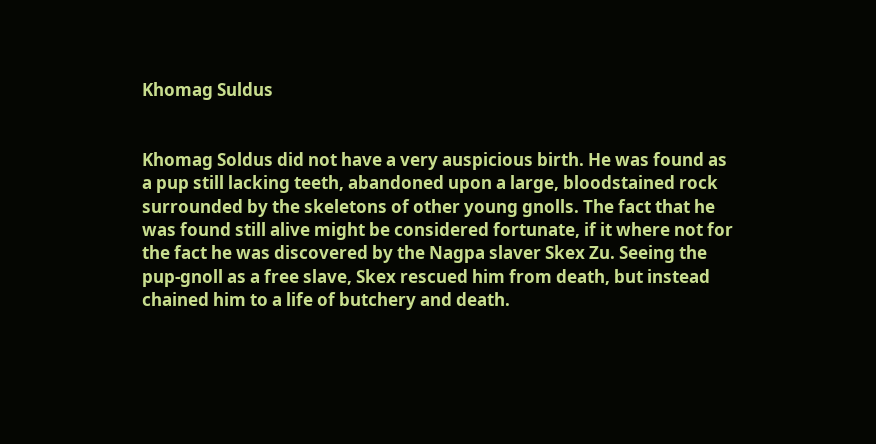Khomag Suldus


Khomag Soldus did not have a very auspicious birth. He was found as a pup still lacking teeth, abandoned upon a large, bloodstained rock surrounded by the skeletons of other young gnolls. The fact that he was found still alive might be considered fortunate, if it where not for the fact he was discovered by the Nagpa slaver Skex Zu. Seeing the pup-gnoll as a free slave, Skex rescued him from death, but instead chained him to a life of butchery and death.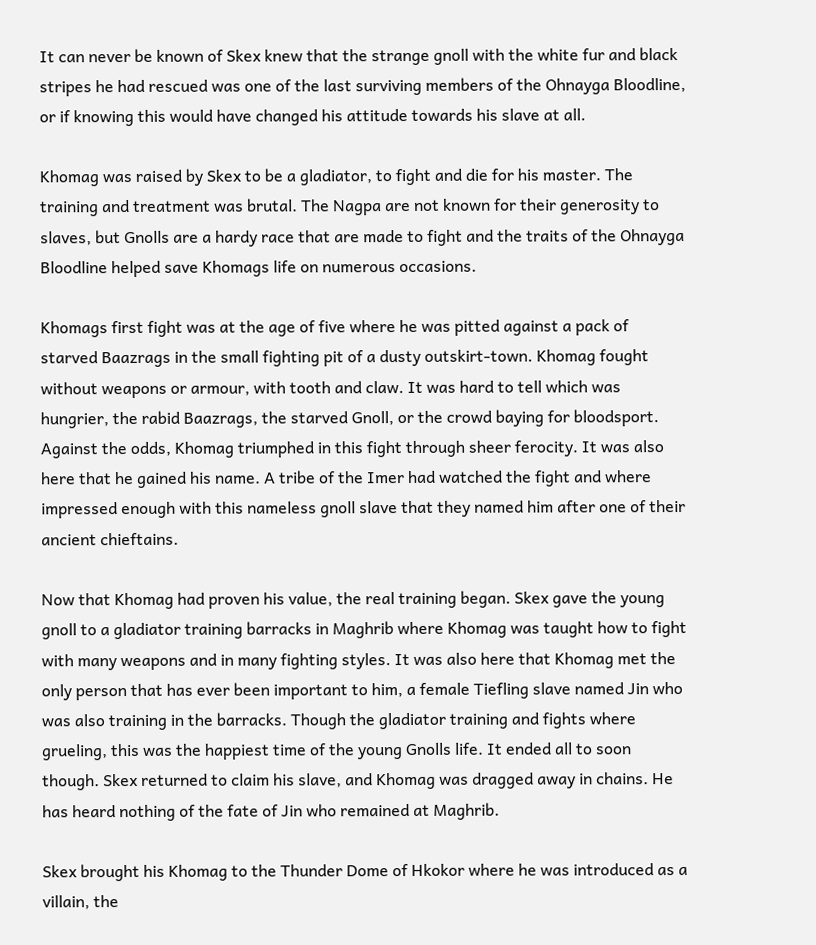It can never be known of Skex knew that the strange gnoll with the white fur and black stripes he had rescued was one of the last surviving members of the Ohnayga Bloodline, or if knowing this would have changed his attitude towards his slave at all.

Khomag was raised by Skex to be a gladiator, to fight and die for his master. The training and treatment was brutal. The Nagpa are not known for their generosity to slaves, but Gnolls are a hardy race that are made to fight and the traits of the Ohnayga Bloodline helped save Khomags life on numerous occasions.

Khomags first fight was at the age of five where he was pitted against a pack of starved Baazrags in the small fighting pit of a dusty outskirt-town. Khomag fought without weapons or armour, with tooth and claw. It was hard to tell which was hungrier, the rabid Baazrags, the starved Gnoll, or the crowd baying for bloodsport. Against the odds, Khomag triumphed in this fight through sheer ferocity. It was also here that he gained his name. A tribe of the Imer had watched the fight and where impressed enough with this nameless gnoll slave that they named him after one of their ancient chieftains.

Now that Khomag had proven his value, the real training began. Skex gave the young gnoll to a gladiator training barracks in Maghrib where Khomag was taught how to fight with many weapons and in many fighting styles. It was also here that Khomag met the only person that has ever been important to him, a female Tiefling slave named Jin who was also training in the barracks. Though the gladiator training and fights where grueling, this was the happiest time of the young Gnolls life. It ended all to soon though. Skex returned to claim his slave, and Khomag was dragged away in chains. He has heard nothing of the fate of Jin who remained at Maghrib.

Skex brought his Khomag to the Thunder Dome of Hkokor where he was introduced as a villain, the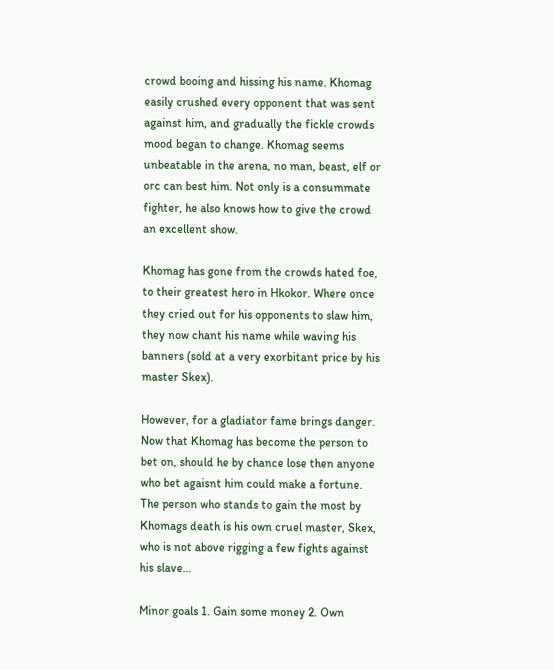crowd booing and hissing his name. Khomag easily crushed every opponent that was sent against him, and gradually the fickle crowds mood began to change. Khomag seems unbeatable in the arena, no man, beast, elf or orc can best him. Not only is a consummate fighter, he also knows how to give the crowd an excellent show.

Khomag has gone from the crowds hated foe, to their greatest hero in Hkokor. Where once they cried out for his opponents to slaw him, they now chant his name while waving his banners (sold at a very exorbitant price by his master Skex).

However, for a gladiator fame brings danger. Now that Khomag has become the person to bet on, should he by chance lose then anyone who bet agaisnt him could make a fortune. The person who stands to gain the most by Khomags death is his own cruel master, Skex, who is not above rigging a few fights against his slave…

Minor goals 1. Gain some money 2. Own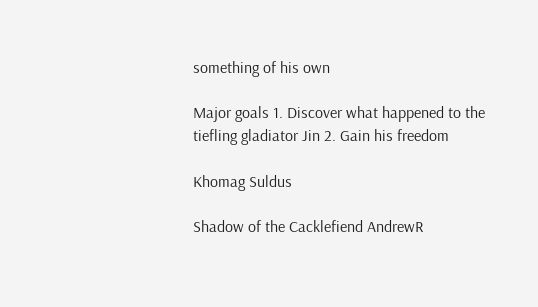something of his own

Major goals 1. Discover what happened to the tiefling gladiator Jin 2. Gain his freedom

Khomag Suldus

Shadow of the Cacklefiend AndrewR